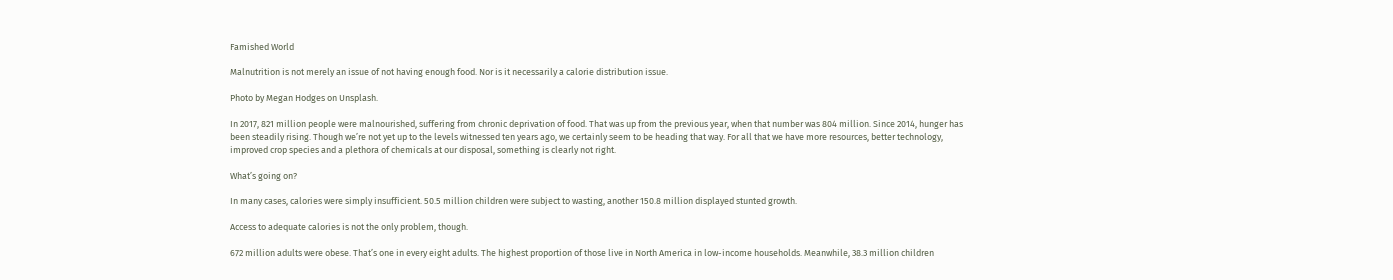Famished World

Malnutrition is not merely an issue of not having enough food. Nor is it necessarily a calorie distribution issue.

Photo by Megan Hodges on Unsplash.

In 2017, 821 million people were malnourished, suffering from chronic deprivation of food. That was up from the previous year, when that number was 804 million. Since 2014, hunger has been steadily rising. Though we’re not yet up to the levels witnessed ten years ago, we certainly seem to be heading that way. For all that we have more resources, better technology, improved crop species and a plethora of chemicals at our disposal, something is clearly not right.

What’s going on?

In many cases, calories were simply insufficient. 50.5 million children were subject to wasting, another 150.8 million displayed stunted growth.

Access to adequate calories is not the only problem, though.

672 million adults were obese. That’s one in every eight adults. The highest proportion of those live in North America in low-income households. Meanwhile, 38.3 million children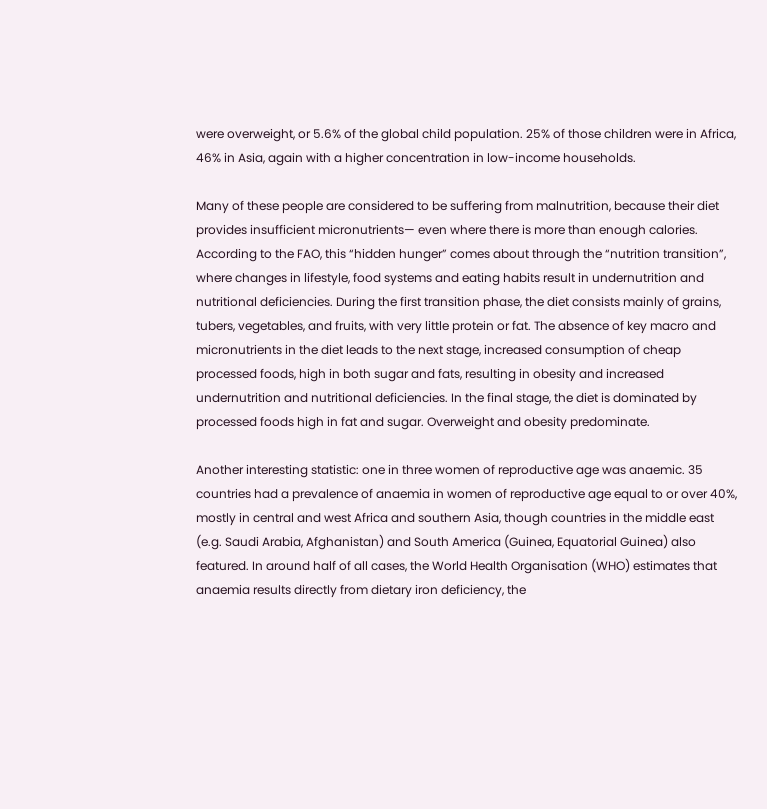were overweight, or 5.6% of the global child population. 25% of those children were in Africa, 46% in Asia, again with a higher concentration in low-income households.

Many of these people are considered to be suffering from malnutrition, because their diet provides insufficient micronutrients— even where there is more than enough calories. According to the FAO, this “hidden hunger” comes about through the “nutrition transition”, where changes in lifestyle, food systems and eating habits result in undernutrition and nutritional deficiencies. During the first transition phase, the diet consists mainly of grains, tubers, vegetables, and fruits, with very little protein or fat. The absence of key macro and micronutrients in the diet leads to the next stage, increased consumption of cheap processed foods, high in both sugar and fats, resulting in obesity and increased undernutrition and nutritional deficiencies. In the final stage, the diet is dominated by processed foods high in fat and sugar. Overweight and obesity predominate.

Another interesting statistic: one in three women of reproductive age was anaemic. 35 countries had a prevalence of anaemia in women of reproductive age equal to or over 40%, mostly in central and west Africa and southern Asia, though countries in the middle east (e.g. Saudi Arabia, Afghanistan) and South America (Guinea, Equatorial Guinea) also featured. In around half of all cases, the World Health Organisation (WHO) estimates that anaemia results directly from dietary iron deficiency, the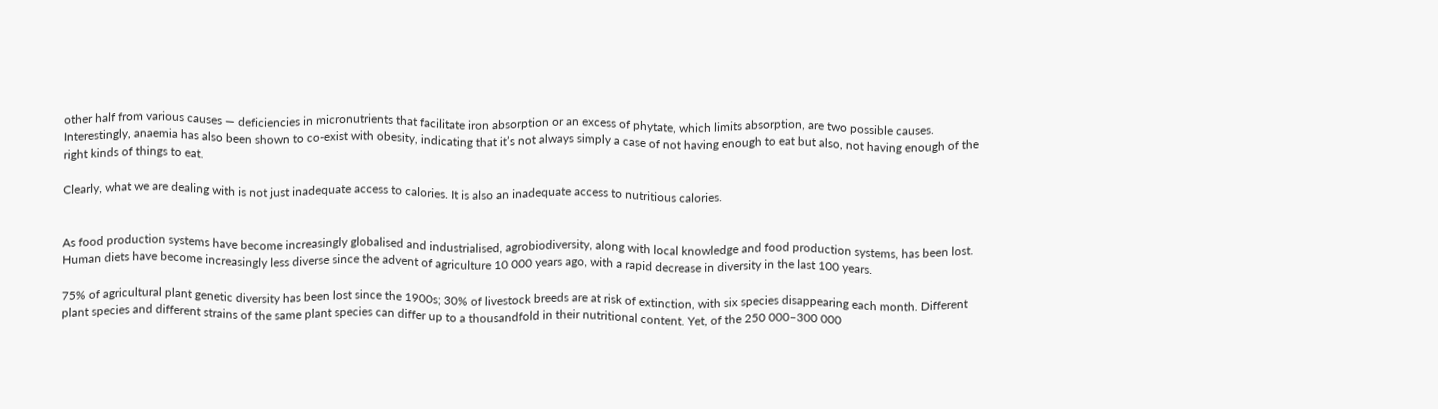other half from various causes — deficiencies in micronutrients that facilitate iron absorption or an excess of phytate, which limits absorption, are two possible causes. Interestingly, anaemia has also been shown to co-exist with obesity, indicating that it’s not always simply a case of not having enough to eat but also, not having enough of the right kinds of things to eat.

Clearly, what we are dealing with is not just inadequate access to calories. It is also an inadequate access to nutritious calories.


As food production systems have become increasingly globalised and industrialised, agrobiodiversity, along with local knowledge and food production systems, has been lost. Human diets have become increasingly less diverse since the advent of agriculture 10 000 years ago, with a rapid decrease in diversity in the last 100 years.

75% of agricultural plant genetic diversity has been lost since the 1900s; 30% of livestock breeds are at risk of extinction, with six species disappearing each month. Different plant species and different strains of the same plant species can differ up to a thousandfold in their nutritional content. Yet, of the 250 000–300 000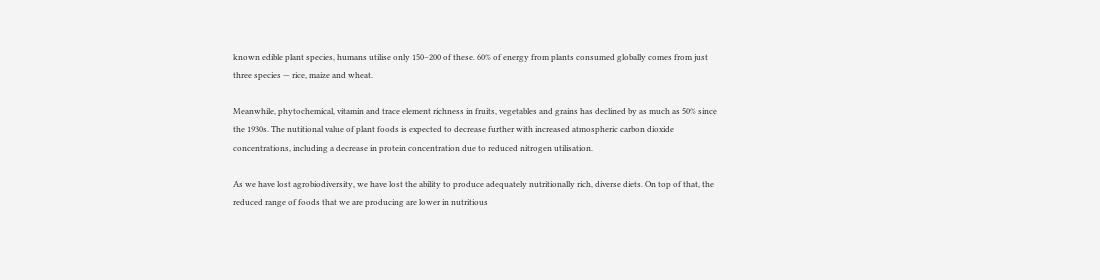known edible plant species, humans utilise only 150–200 of these. 60% of energy from plants consumed globally comes from just three species — rice, maize and wheat.

Meanwhile, phytochemical, vitamin and trace element richness in fruits, vegetables and grains has declined by as much as 50% since the 1930s. The nutitional value of plant foods is expected to decrease further with increased atmospheric carbon dioxide concentrations, including a decrease in protein concentration due to reduced nitrogen utilisation.

As we have lost agrobiodiversity, we have lost the ability to produce adequately nutritionally rich, diverse diets. On top of that, the reduced range of foods that we are producing are lower in nutritious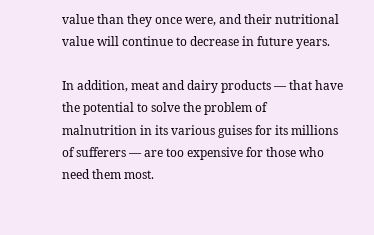value than they once were, and their nutritional value will continue to decrease in future years.

In addition, meat and dairy products — that have the potential to solve the problem of malnutrition in its various guises for its millions of sufferers — are too expensive for those who need them most.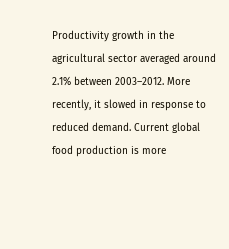Productivity growth in the agricultural sector averaged around 2.1% between 2003–2012. More recently, it slowed in response to reduced demand. Current global food production is more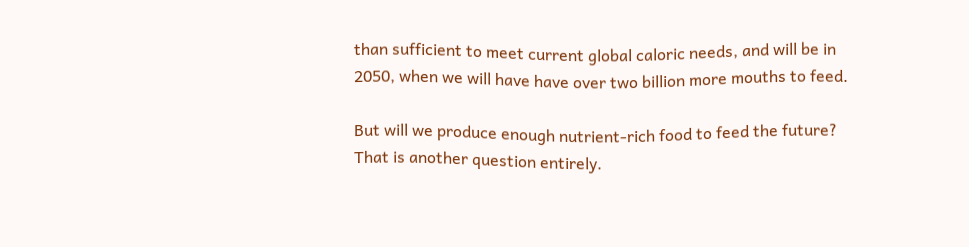than sufficient to meet current global caloric needs, and will be in 2050, when we will have have over two billion more mouths to feed.

But will we produce enough nutrient-rich food to feed the future? That is another question entirely.